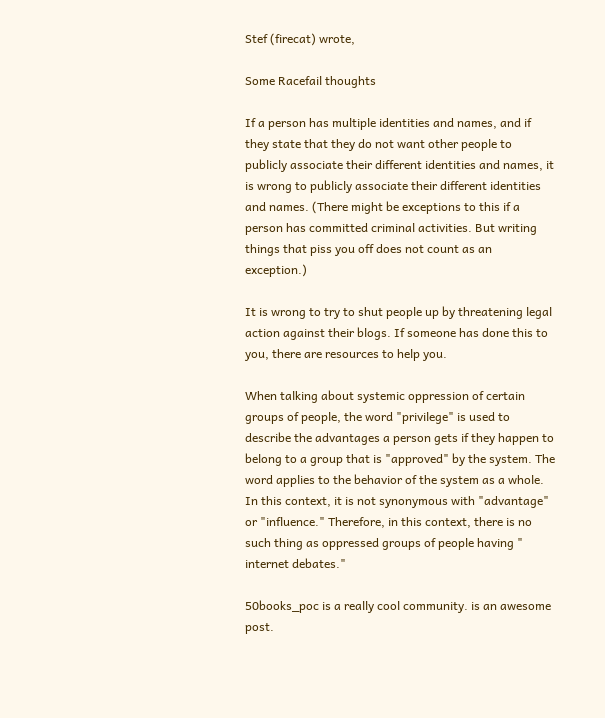Stef (firecat) wrote,

Some Racefail thoughts

If a person has multiple identities and names, and if they state that they do not want other people to publicly associate their different identities and names, it is wrong to publicly associate their different identities and names. (There might be exceptions to this if a person has committed criminal activities. But writing things that piss you off does not count as an exception.)

It is wrong to try to shut people up by threatening legal action against their blogs. If someone has done this to you, there are resources to help you.

When talking about systemic oppression of certain groups of people, the word "privilege" is used to describe the advantages a person gets if they happen to belong to a group that is "approved" by the system. The word applies to the behavior of the system as a whole. In this context, it is not synonymous with "advantage" or "influence." Therefore, in this context, there is no such thing as oppressed groups of people having " internet debates."

50books_poc is a really cool community. is an awesome post.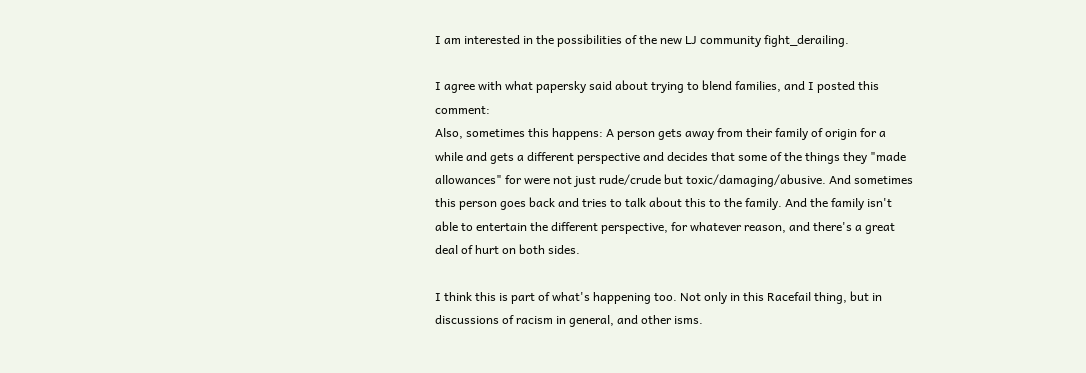I am interested in the possibilities of the new LJ community fight_derailing.

I agree with what papersky said about trying to blend families, and I posted this comment:
Also, sometimes this happens: A person gets away from their family of origin for a while and gets a different perspective and decides that some of the things they "made allowances" for were not just rude/crude but toxic/damaging/abusive. And sometimes this person goes back and tries to talk about this to the family. And the family isn't able to entertain the different perspective, for whatever reason, and there's a great deal of hurt on both sides.

I think this is part of what's happening too. Not only in this Racefail thing, but in discussions of racism in general, and other isms.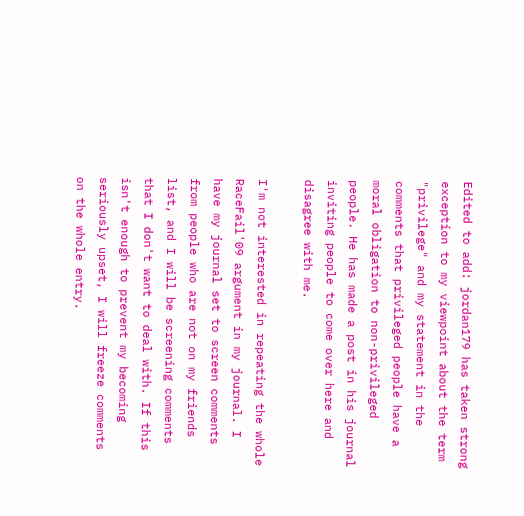Edited to add: jordan179 has taken strong exception to my viewpoint about the term "privilege" and my statement in the comments that privileged people have a moral obligation to non-privileged people. He has made a post in his journal inviting people to come over here and disagree with me.

I'm not interested in repeating the whole RaceFail'09 argument in my journal. I have my journal set to screen comments from people who are not on my friends list, and I will be screening comments that I don't want to deal with. If this isn't enough to prevent my becoming seriously upset, I will freeze comments on the whole entry.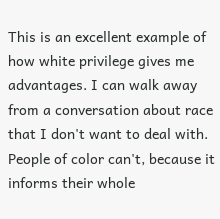This is an excellent example of how white privilege gives me advantages. I can walk away from a conversation about race that I don't want to deal with. People of color can't, because it informs their whole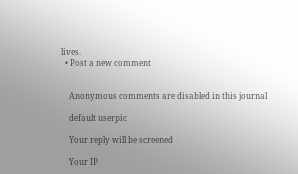lives.
  • Post a new comment


    Anonymous comments are disabled in this journal

    default userpic

    Your reply will be screened

    Your IP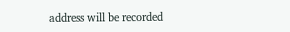address will be recorded